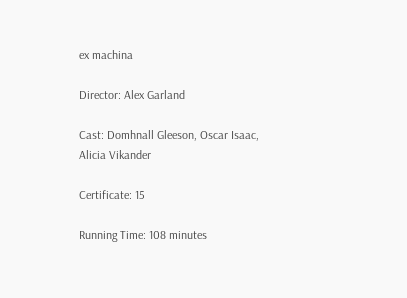ex machina

Director: Alex Garland

Cast: Domhnall Gleeson, Oscar Isaac, Alicia Vikander

Certificate: 15

Running Time: 108 minutes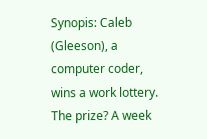Synopis: Caleb (Gleeson), a computer coder, wins a work lottery. The prize? A week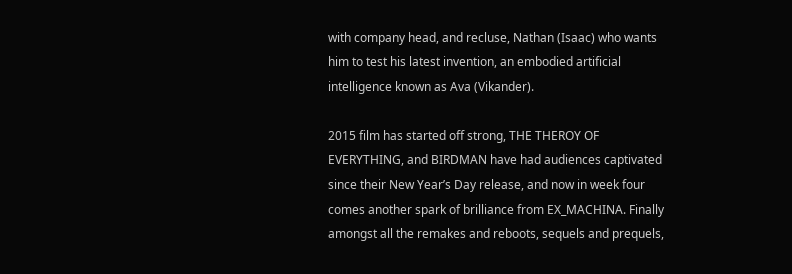with company head, and recluse, Nathan (Isaac) who wants him to test his latest invention, an embodied artificial intelligence known as Ava (Vikander).

2015 film has started off strong, THE THEROY OF EVERYTHING, and BIRDMAN have had audiences captivated since their New Year’s Day release, and now in week four comes another spark of brilliance from EX_MACHINA. Finally amongst all the remakes and reboots, sequels and prequels,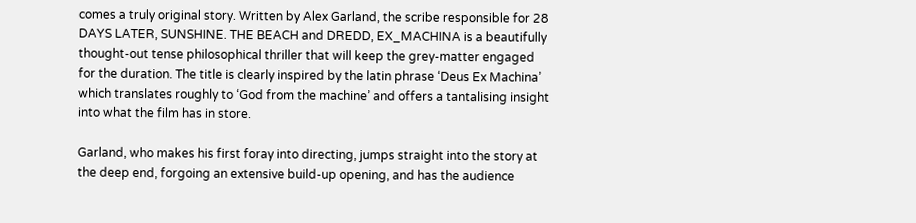comes a truly original story. Written by Alex Garland, the scribe responsible for 28 DAYS LATER, SUNSHINE. THE BEACH and DREDD, EX_MACHINA is a beautifully thought-out tense philosophical thriller that will keep the grey-matter engaged for the duration. The title is clearly inspired by the latin phrase ‘Deus Ex Machina’ which translates roughly to ‘God from the machine’ and offers a tantalising insight into what the film has in store.

Garland, who makes his first foray into directing, jumps straight into the story at the deep end, forgoing an extensive build-up opening, and has the audience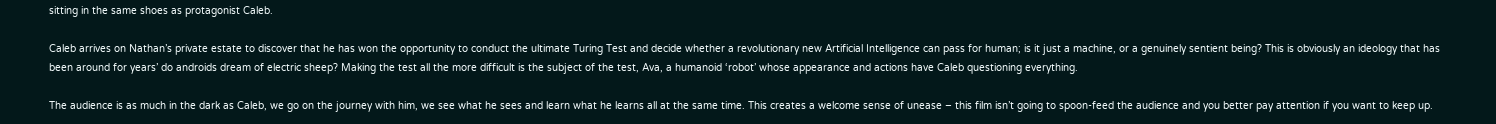sitting in the same shoes as protagonist Caleb.

Caleb arrives on Nathan’s private estate to discover that he has won the opportunity to conduct the ultimate Turing Test and decide whether a revolutionary new Artificial Intelligence can pass for human; is it just a machine, or a genuinely sentient being? This is obviously an ideology that has been around for years’ do androids dream of electric sheep? Making the test all the more difficult is the subject of the test, Ava, a humanoid ‘robot’ whose appearance and actions have Caleb questioning everything.

The audience is as much in the dark as Caleb, we go on the journey with him, we see what he sees and learn what he learns all at the same time. This creates a welcome sense of unease – this film isn’t going to spoon-feed the audience and you better pay attention if you want to keep up.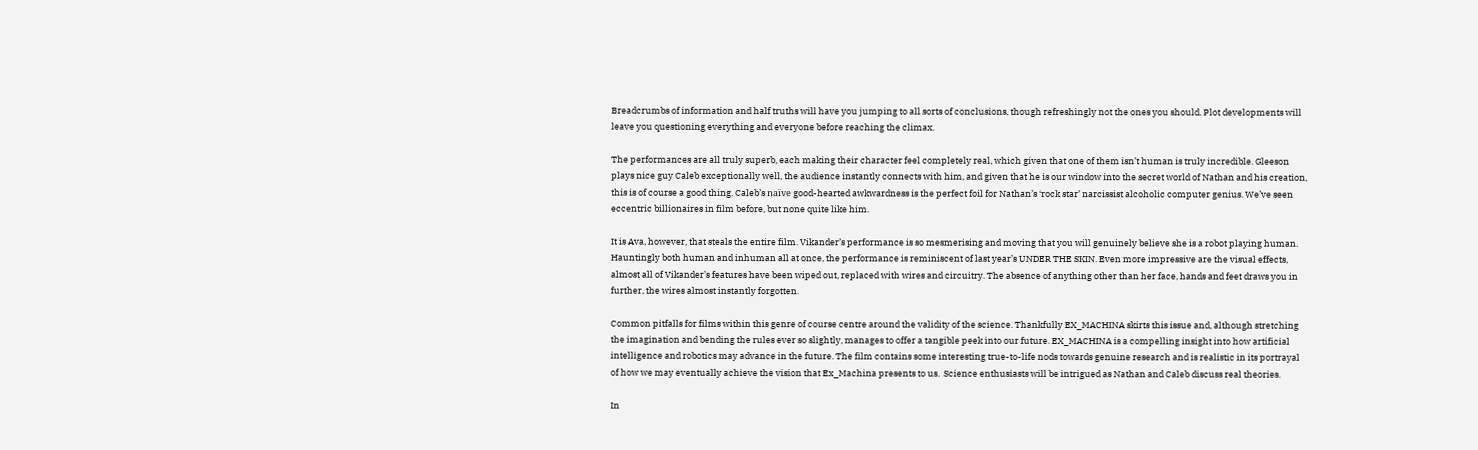Breadcrumbs of information and half truths will have you jumping to all sorts of conclusions, though refreshingly not the ones you should. Plot developments will leave you questioning everything and everyone before reaching the climax.

The performances are all truly superb, each making their character feel completely real, which given that one of them isn’t human is truly incredible. Gleeson plays nice guy Caleb exceptionally well, the audience instantly connects with him, and given that he is our window into the secret world of Nathan and his creation, this is of course a good thing. Caleb’s naïve good-hearted awkwardness is the perfect foil for Nathan’s ‘rock star’ narcissist alcoholic computer genius. We’ve seen eccentric billionaires in film before, but none quite like him.

It is Ava, however, that steals the entire film. Vikander’s performance is so mesmerising and moving that you will genuinely believe she is a robot playing human. Hauntingly both human and inhuman all at once, the performance is reminiscent of last year’s UNDER THE SKIN. Even more impressive are the visual effects, almost all of Vikander’s features have been wiped out, replaced with wires and circuitry. The absence of anything other than her face, hands and feet draws you in further, the wires almost instantly forgotten.

Common pitfalls for films within this genre of course centre around the validity of the science. Thankfully EX_MACHINA skirts this issue and, although stretching the imagination and bending the rules ever so slightly, manages to offer a tangible peek into our future. EX_MACHINA is a compelling insight into how artificial intelligence and robotics may advance in the future. The film contains some interesting true-to-life nods towards genuine research and is realistic in its portrayal of how we may eventually achieve the vision that Ex_Machina presents to us.  Science enthusiasts will be intrigued as Nathan and Caleb discuss real theories.

In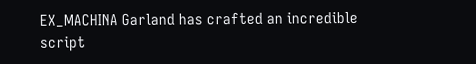EX_MACHINA Garland has crafted an incredible script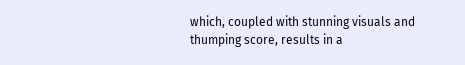which, coupled with stunning visuals and thumping score, results in a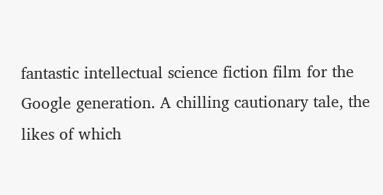fantastic intellectual science fiction film for the Google generation. A chilling cautionary tale, the likes of which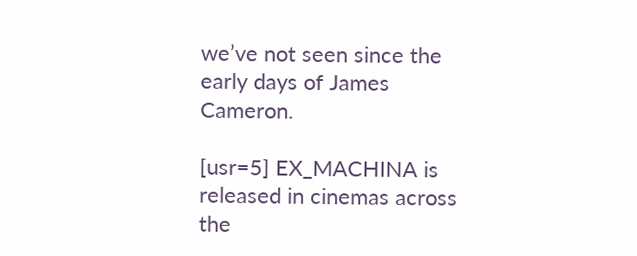we’ve not seen since the early days of James Cameron.

[usr=5] EX_MACHINA is released in cinemas across the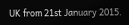UK from 21st January 2015.